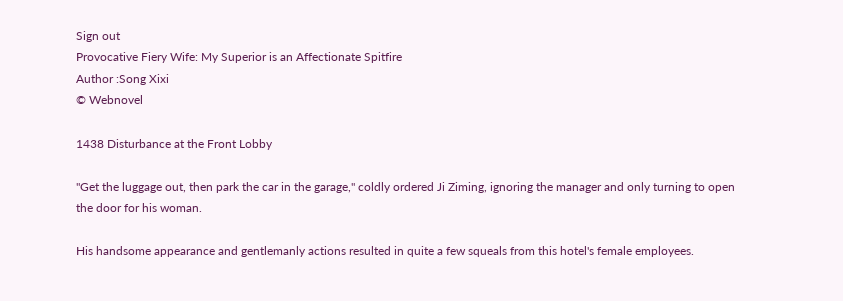Sign out
Provocative Fiery Wife: My Superior is an Affectionate Spitfire
Author :Song Xixi
© Webnovel

1438 Disturbance at the Front Lobby

"Get the luggage out, then park the car in the garage," coldly ordered Ji Ziming, ignoring the manager and only turning to open the door for his woman.

His handsome appearance and gentlemanly actions resulted in quite a few squeals from this hotel's female employees.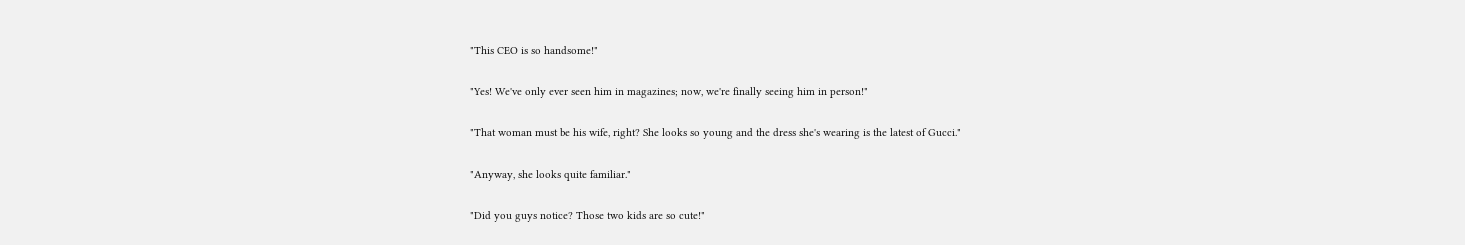"This CEO is so handsome!"

"Yes! We've only ever seen him in magazines; now, we're finally seeing him in person!"

"That woman must be his wife, right? She looks so young and the dress she's wearing is the latest of Gucci."

"Anyway, she looks quite familiar."

"Did you guys notice? Those two kids are so cute!"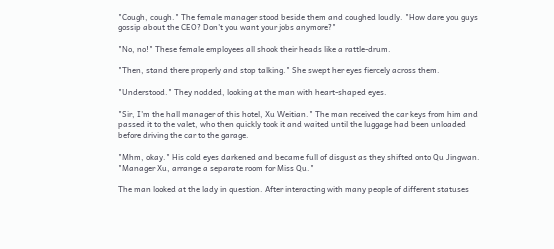"Cough, cough." The female manager stood beside them and coughed loudly. "How dare you guys gossip about the CEO? Don't you want your jobs anymore?"

"No, no!" These female employees all shook their heads like a rattle-drum.

"Then, stand there properly and stop talking." She swept her eyes fiercely across them.

"Understood." They nodded, looking at the man with heart-shaped eyes.

"Sir, I'm the hall manager of this hotel, Xu Weitian." The man received the car keys from him and passed it to the valet, who then quickly took it and waited until the luggage had been unloaded before driving the car to the garage.

"Mhm, okay." His cold eyes darkened and became full of disgust as they shifted onto Qu Jingwan. "Manager Xu, arrange a separate room for Miss Qu."

The man looked at the lady in question. After interacting with many people of different statuses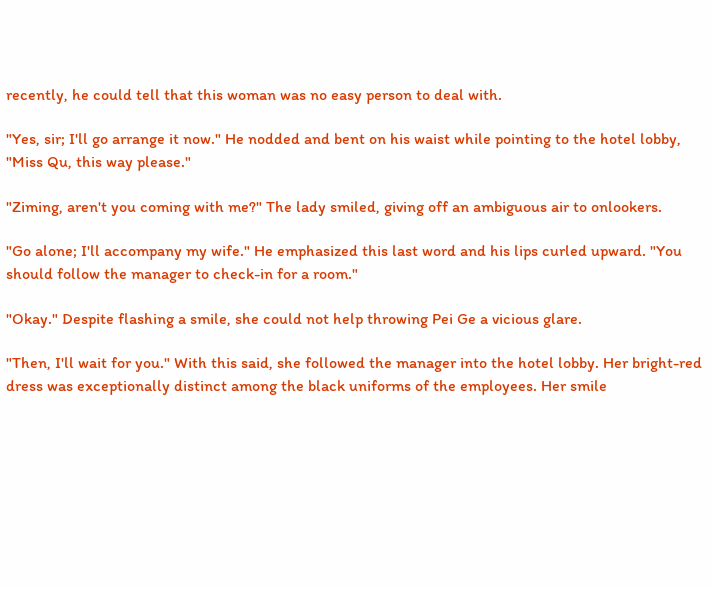recently, he could tell that this woman was no easy person to deal with.

"Yes, sir; I'll go arrange it now." He nodded and bent on his waist while pointing to the hotel lobby, "Miss Qu, this way please."

"Ziming, aren't you coming with me?" The lady smiled, giving off an ambiguous air to onlookers.

"Go alone; I'll accompany my wife." He emphasized this last word and his lips curled upward. "You should follow the manager to check-in for a room."

"Okay." Despite flashing a smile, she could not help throwing Pei Ge a vicious glare.

"Then, I'll wait for you." With this said, she followed the manager into the hotel lobby. Her bright-red dress was exceptionally distinct among the black uniforms of the employees. Her smile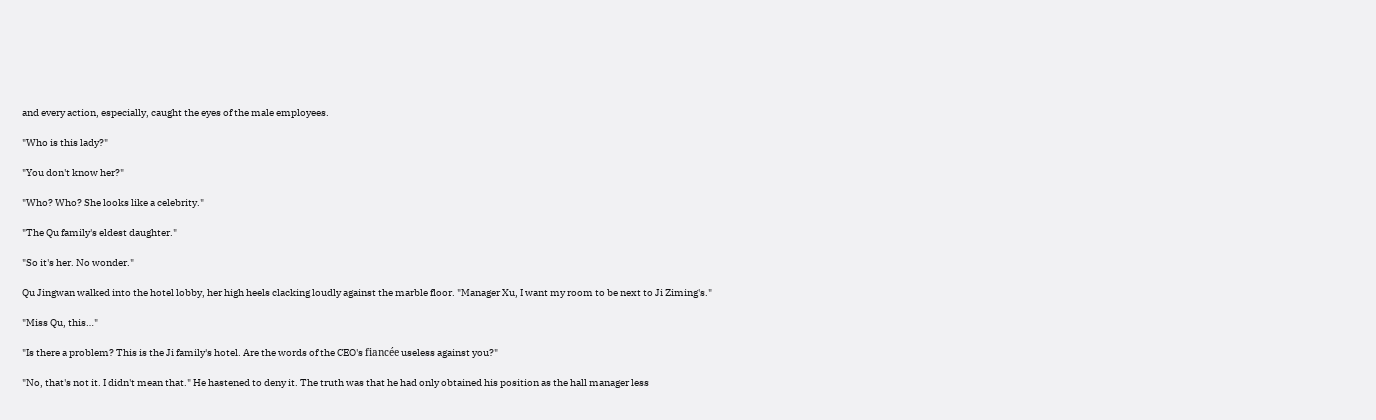and every action, especially, caught the eyes of the male employees.

"Who is this lady?"

"You don't know her?"

"Who? Who? She looks like a celebrity."

"The Qu family's eldest daughter."

"So it's her. No wonder."

Qu Jingwan walked into the hotel lobby, her high heels clacking loudly against the marble floor. "Manager Xu, I want my room to be next to Ji Ziming's."

"Miss Qu, this…"

"Is there a problem? This is the Ji family's hotel. Are the words of the CEO's fiancée useless against you?"

"No, that's not it. I didn't mean that." He hastened to deny it. The truth was that he had only obtained his position as the hall manager less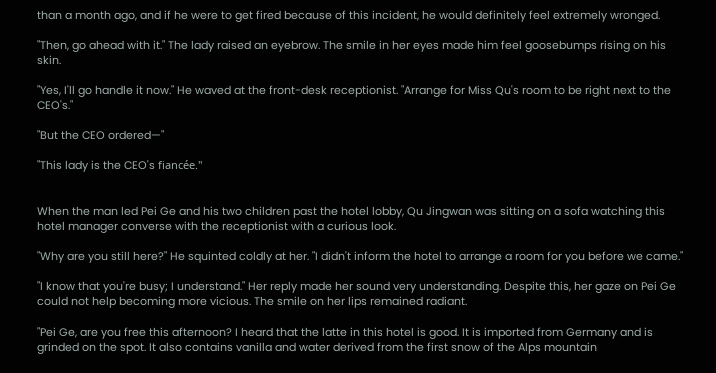than a month ago, and if he were to get fired because of this incident, he would definitely feel extremely wronged.

"Then, go ahead with it." The lady raised an eyebrow. The smile in her eyes made him feel goosebumps rising on his skin.

"Yes, I'll go handle it now." He waved at the front-desk receptionist. "Arrange for Miss Qu's room to be right next to the CEO's."

"But the CEO ordered—"

"This lady is the CEO's fiancée."


When the man led Pei Ge and his two children past the hotel lobby, Qu Jingwan was sitting on a sofa watching this hotel manager converse with the receptionist with a curious look.

"Why are you still here?" He squinted coldly at her. "I didn't inform the hotel to arrange a room for you before we came."

"I know that you're busy; I understand." Her reply made her sound very understanding. Despite this, her gaze on Pei Ge could not help becoming more vicious. The smile on her lips remained radiant.

"Pei Ge, are you free this afternoon? I heard that the latte in this hotel is good. It is imported from Germany and is grinded on the spot. It also contains vanilla and water derived from the first snow of the Alps mountain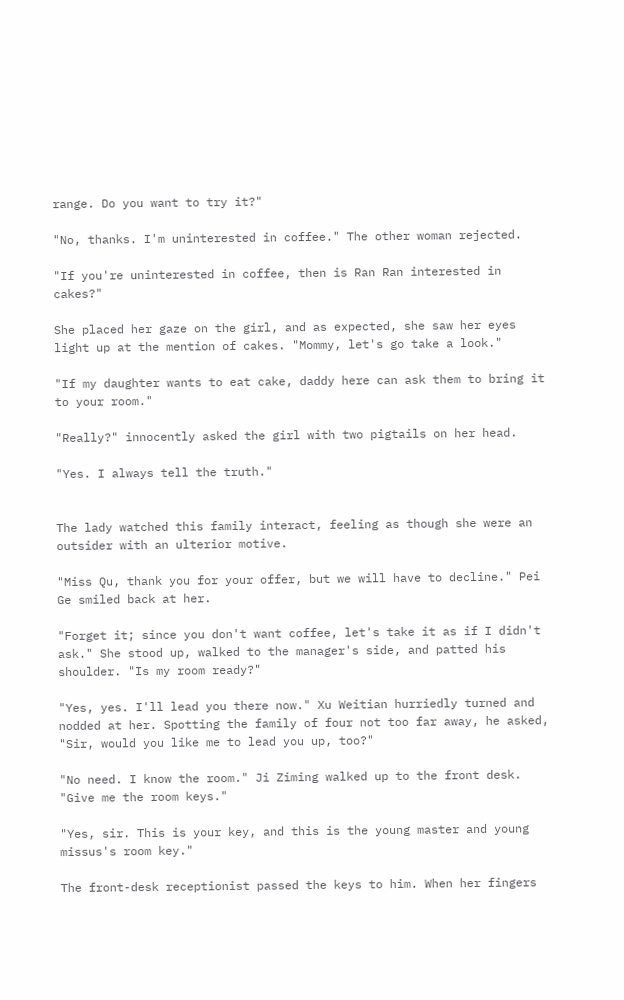range. Do you want to try it?"

"No, thanks. I'm uninterested in coffee." The other woman rejected.

"If you're uninterested in coffee, then is Ran Ran interested in cakes?"

She placed her gaze on the girl, and as expected, she saw her eyes light up at the mention of cakes. "Mommy, let's go take a look."

"If my daughter wants to eat cake, daddy here can ask them to bring it to your room."

"Really?" innocently asked the girl with two pigtails on her head.

"Yes. I always tell the truth."


The lady watched this family interact, feeling as though she were an outsider with an ulterior motive.

"Miss Qu, thank you for your offer, but we will have to decline." Pei Ge smiled back at her.

"Forget it; since you don't want coffee, let's take it as if I didn't ask." She stood up, walked to the manager's side, and patted his shoulder. "Is my room ready?"

"Yes, yes. I'll lead you there now." Xu Weitian hurriedly turned and nodded at her. Spotting the family of four not too far away, he asked, "Sir, would you like me to lead you up, too?"

"No need. I know the room." Ji Ziming walked up to the front desk. "Give me the room keys."

"Yes, sir. This is your key, and this is the young master and young missus's room key."

The front-desk receptionist passed the keys to him. When her fingers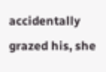accidentally grazed his, she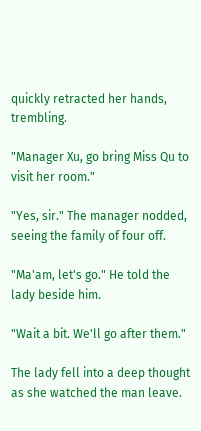quickly retracted her hands, trembling.

"Manager Xu, go bring Miss Qu to visit her room."

"Yes, sir." The manager nodded, seeing the family of four off.

"Ma'am, let's go." He told the lady beside him.

"Wait a bit. We'll go after them."

The lady fell into a deep thought as she watched the man leave.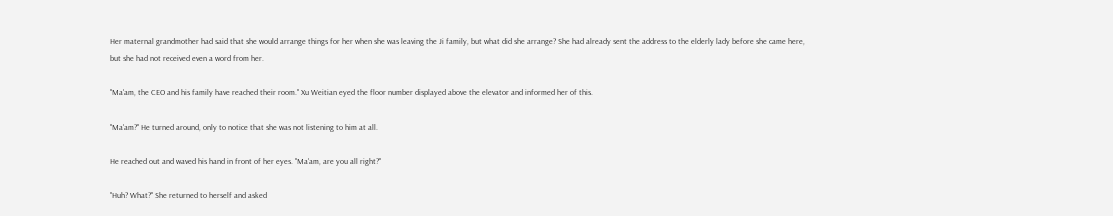Her maternal grandmother had said that she would arrange things for her when she was leaving the Ji family, but what did she arrange? She had already sent the address to the elderly lady before she came here, but she had not received even a word from her.

"Ma'am, the CEO and his family have reached their room." Xu Weitian eyed the floor number displayed above the elevator and informed her of this.

"Ma'am?" He turned around, only to notice that she was not listening to him at all.

He reached out and waved his hand in front of her eyes. "Ma'am, are you all right?"

"Huh? What?" She returned to herself and asked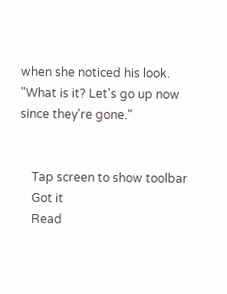when she noticed his look. "What is it? Let's go up now since they're gone."


    Tap screen to show toolbar
    Got it
    Read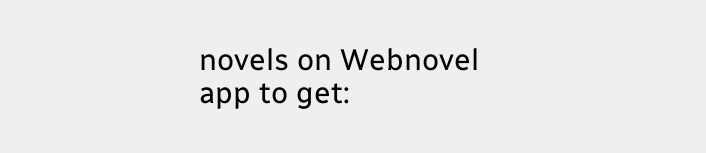novels on Webnovel app to get: